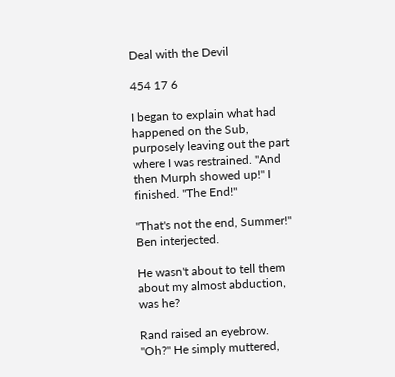Deal with the Devil

454 17 6

I began to explain what had happened on the Sub, purposely leaving out the part where I was restrained. "And then Murph showed up!" I finished. "The End!"

"That's not the end, Summer!" Ben interjected.

He wasn't about to tell them about my almost abduction, was he?

Rand raised an eyebrow. "Oh?" He simply muttered,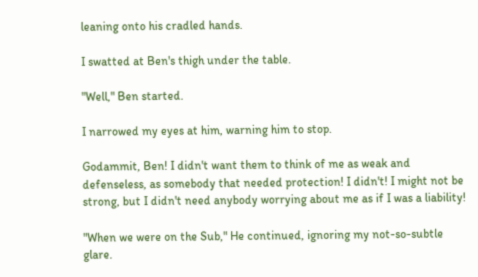leaning onto his cradled hands.

I swatted at Ben's thigh under the table.

"Well," Ben started.

I narrowed my eyes at him, warning him to stop.

Godammit, Ben! I didn't want them to think of me as weak and defenseless, as somebody that needed protection! I didn't! I might not be strong, but I didn't need anybody worrying about me as if I was a liability!

"When we were on the Sub," He continued, ignoring my not-so-subtle glare.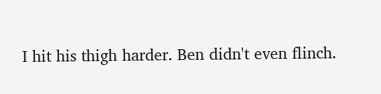I hit his thigh harder. Ben didn't even flinch.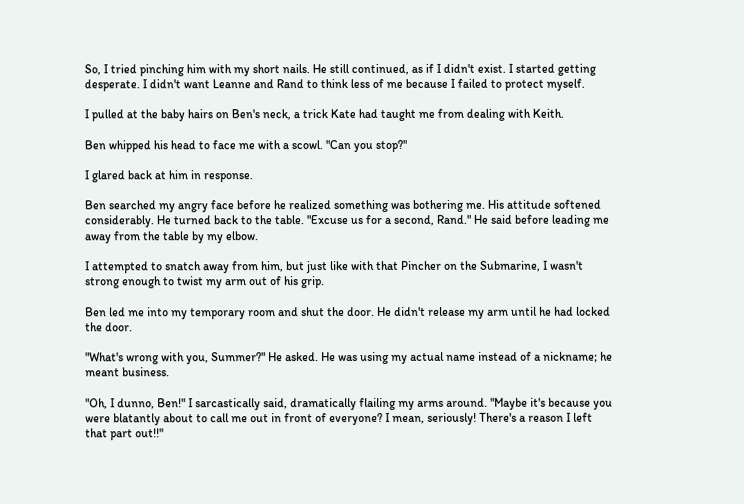So, I tried pinching him with my short nails. He still continued, as if I didn't exist. I started getting desperate. I didn't want Leanne and Rand to think less of me because I failed to protect myself.

I pulled at the baby hairs on Ben's neck, a trick Kate had taught me from dealing with Keith.

Ben whipped his head to face me with a scowl. "Can you stop?"

I glared back at him in response.

Ben searched my angry face before he realized something was bothering me. His attitude softened considerably. He turned back to the table. "Excuse us for a second, Rand." He said before leading me away from the table by my elbow.

I attempted to snatch away from him, but just like with that Pincher on the Submarine, I wasn't strong enough to twist my arm out of his grip.

Ben led me into my temporary room and shut the door. He didn't release my arm until he had locked the door.

"What's wrong with you, Summer?" He asked. He was using my actual name instead of a nickname; he meant business.

"Oh, I dunno, Ben!" I sarcastically said, dramatically flailing my arms around. "Maybe it's because you were blatantly about to call me out in front of everyone? I mean, seriously! There's a reason I left that part out!!"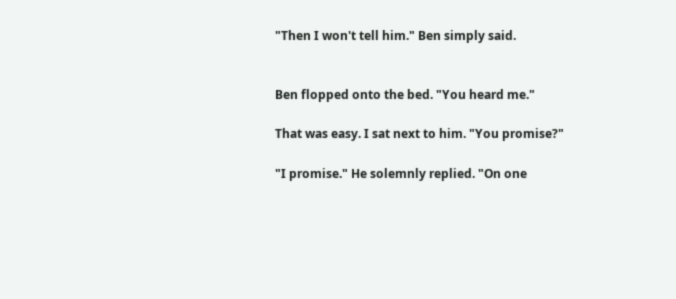"Then I won't tell him." Ben simply said.


Ben flopped onto the bed. "You heard me."

That was easy. I sat next to him. "You promise?"

"I promise." He solemnly replied. "On one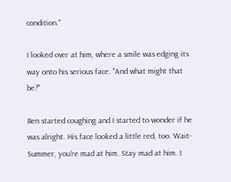condition."

I looked over at him, where a smile was edging its way onto his serious face. "And what might that be?"

Ben started coughing and I started to wonder if he was alright. His face looked a little red, too. Wait- Summer, you're mad at him. Stay mad at him. I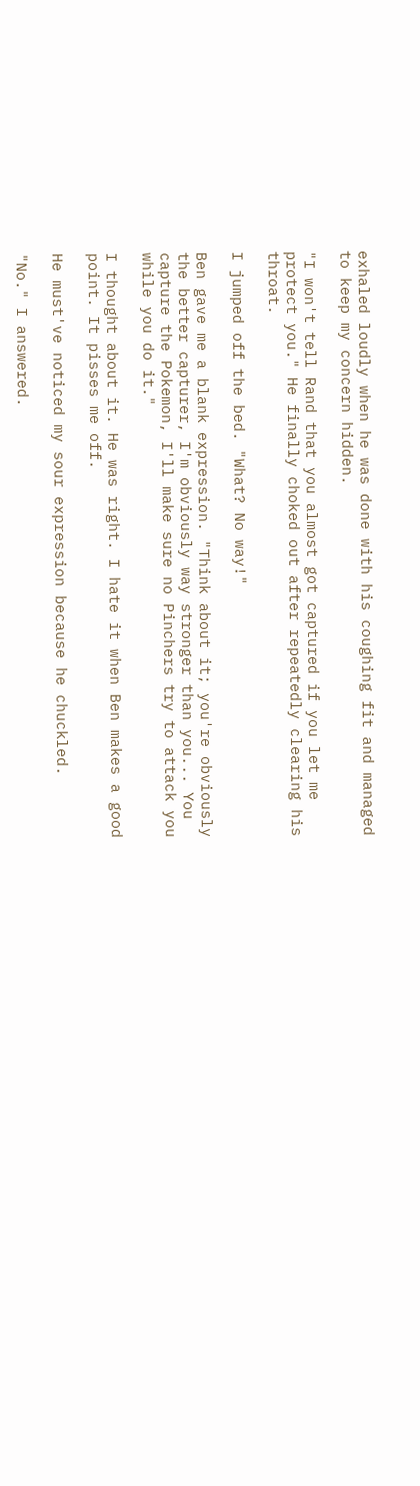exhaled loudly when he was done with his coughing fit and managed to keep my concern hidden.

"I won't tell Rand that you almost got captured if you let me protect you." He finally choked out after repeatedly clearing his throat.

I jumped off the bed. "What? No way!"

Ben gave me a blank expression. "Think about it; you're obviously the better capturer, I'm obviously way stronger than you... You capture the Pokemon, I'll make sure no Pinchers try to attack you while you do it."

I thought about it. He was right. I hate it when Ben makes a good point. It pisses me off.

He must've noticed my sour expression because he chuckled.

"No." I answered.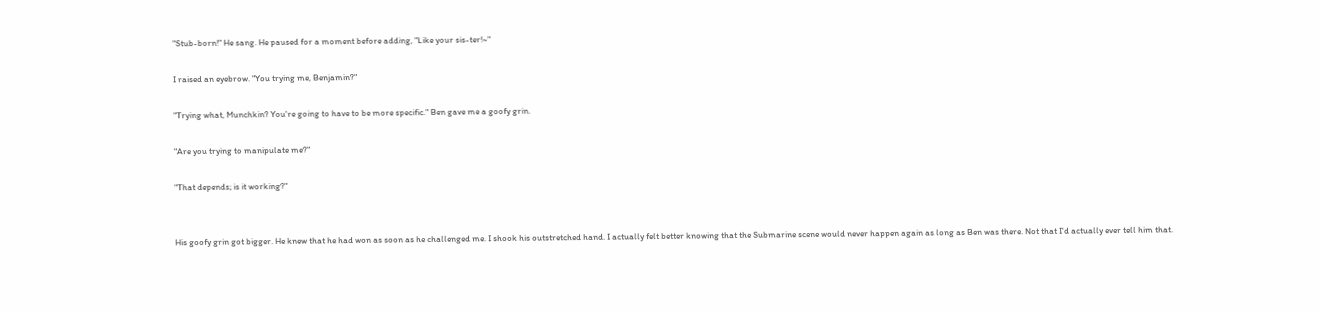"Stub-born!" He sang. He paused for a moment before adding, "Like your sis-ter!~"

I raised an eyebrow. "You trying me, Benjamin?"

"Trying what, Munchkin? You're going to have to be more specific." Ben gave me a goofy grin.

"Are you trying to manipulate me?"

"That depends; is it working?"


His goofy grin got bigger. He knew that he had won as soon as he challenged me. I shook his outstretched hand. I actually felt better knowing that the Submarine scene would never happen again as long as Ben was there. Not that I'd actually ever tell him that.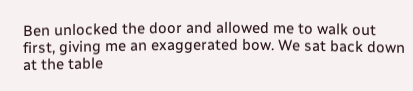Ben unlocked the door and allowed me to walk out first, giving me an exaggerated bow. We sat back down at the table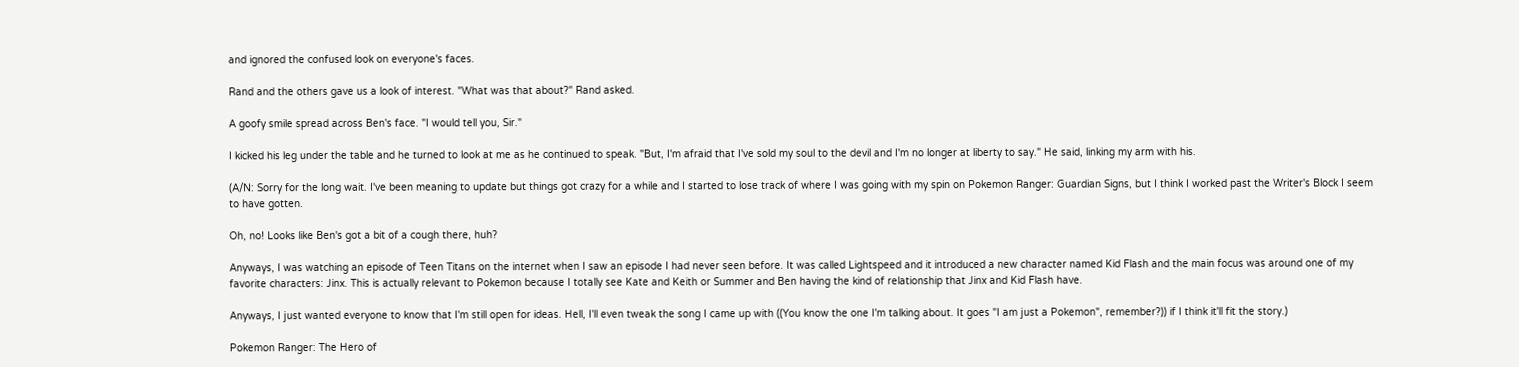and ignored the confused look on everyone's faces.

Rand and the others gave us a look of interest. "What was that about?" Rand asked.

A goofy smile spread across Ben's face. "I would tell you, Sir."

I kicked his leg under the table and he turned to look at me as he continued to speak. "But, I'm afraid that I've sold my soul to the devil and I'm no longer at liberty to say." He said, linking my arm with his.

(A/N: Sorry for the long wait. I've been meaning to update but things got crazy for a while and I started to lose track of where I was going with my spin on Pokemon Ranger: Guardian Signs, but I think I worked past the Writer's Block I seem to have gotten.

Oh, no! Looks like Ben's got a bit of a cough there, huh?

Anyways, I was watching an episode of Teen Titans on the internet when I saw an episode I had never seen before. It was called Lightspeed and it introduced a new character named Kid Flash and the main focus was around one of my favorite characters: Jinx. This is actually relevant to Pokemon because I totally see Kate and Keith or Summer and Ben having the kind of relationship that Jinx and Kid Flash have.

Anyways, I just wanted everyone to know that I'm still open for ideas. Hell, I'll even tweak the song I came up with ((You know the one I'm talking about. It goes "I am just a Pokemon", remember?)) if I think it'll fit the story.)

Pokemon Ranger: The Hero of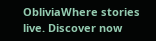ObliviaWhere stories live. Discover now